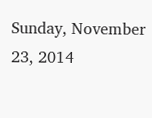Sunday, November 23, 2014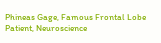Phineas Gage, Famous Frontal Lobe Patient, Neuroscience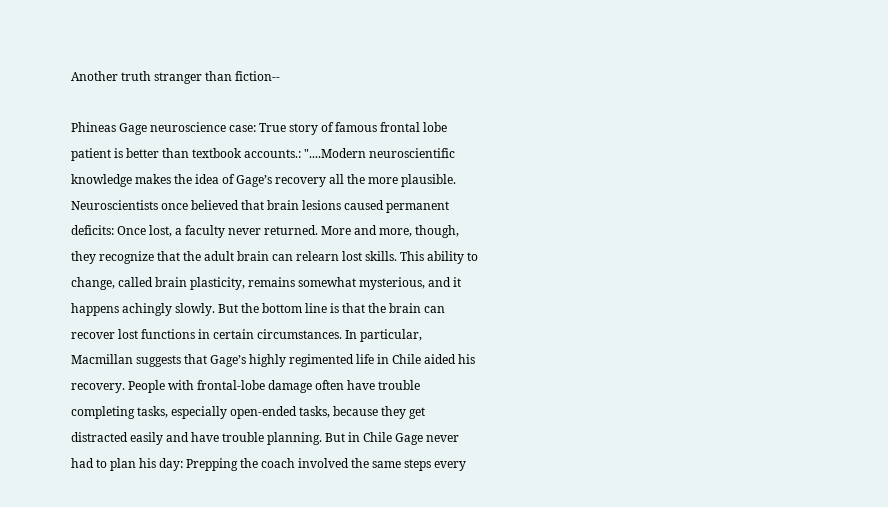Another truth stranger than fiction--

Phineas Gage neuroscience case: True story of famous frontal lobe patient is better than textbook accounts.: "....Modern neuroscientific knowledge makes the idea of Gage’s recovery all the more plausible. Neuroscientists once believed that brain lesions caused permanent deficits: Once lost, a faculty never returned. More and more, though, they recognize that the adult brain can relearn lost skills. This ability to change, called brain plasticity, remains somewhat mysterious, and it happens achingly slowly. But the bottom line is that the brain can recover lost functions in certain circumstances. In particular, Macmillan suggests that Gage’s highly regimented life in Chile aided his recovery. People with frontal-lobe damage often have trouble completing tasks, especially open-ended tasks, because they get distracted easily and have trouble planning. But in Chile Gage never had to plan his day: Prepping the coach involved the same steps every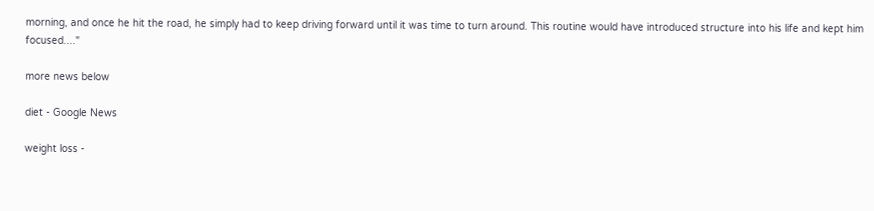morning, and once he hit the road, he simply had to keep driving forward until it was time to turn around. This routine would have introduced structure into his life and kept him focused...."

more news below

diet - Google News

weight loss -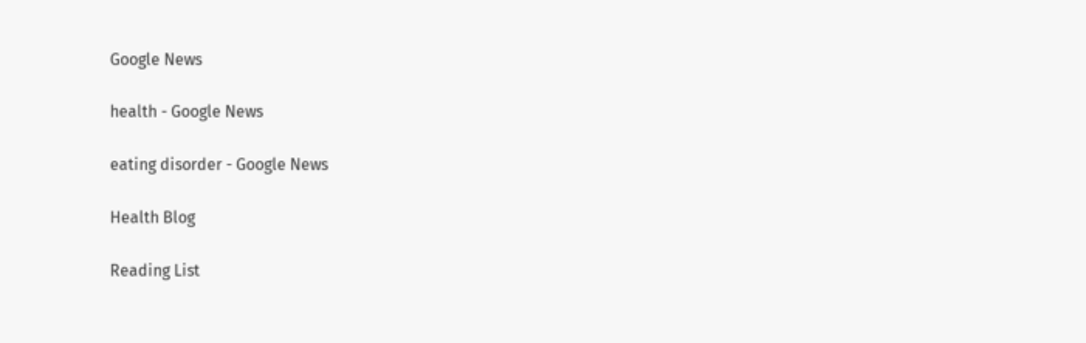Google News

health - Google News

eating disorder - Google News

Health Blog

Reading List